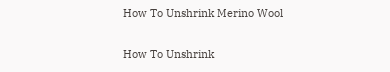How To Unshrink Merino Wool

How To Unshrink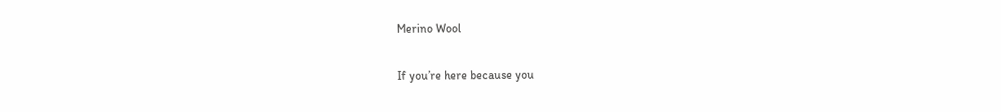Merino Wool

If you’re here because you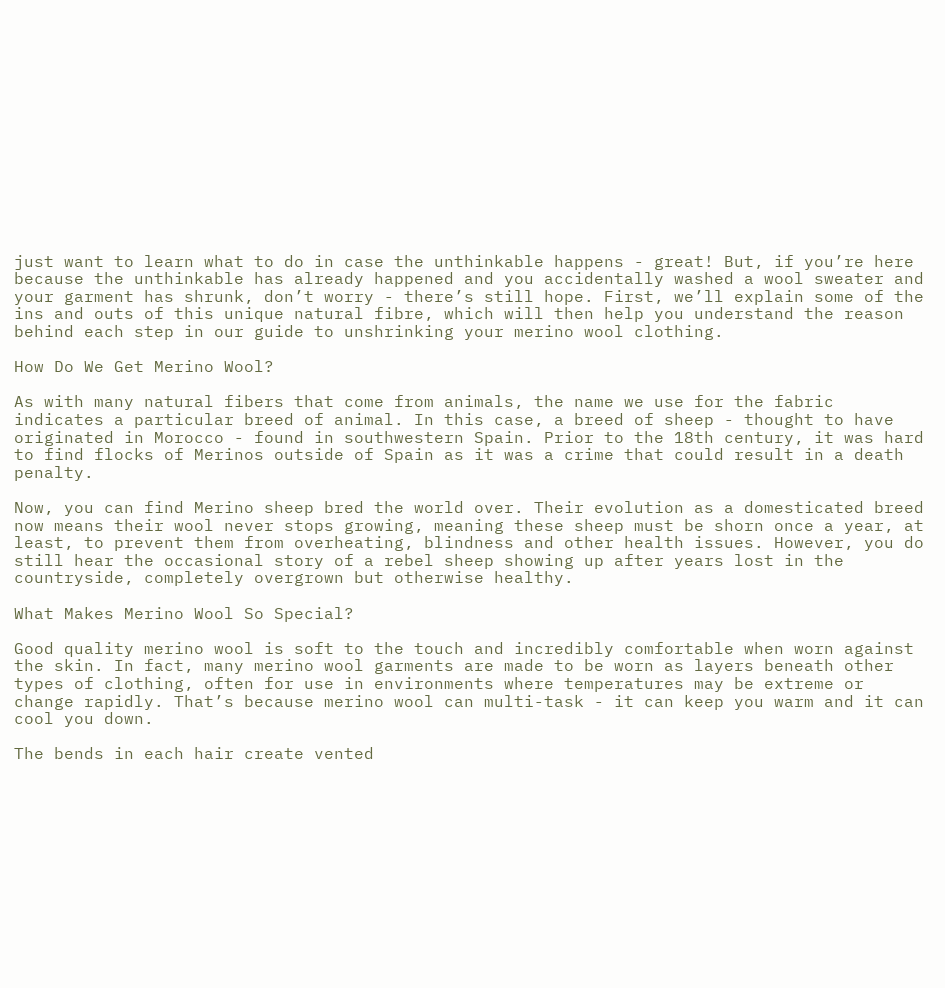just want to learn what to do in case the unthinkable happens - great! But, if you’re here because the unthinkable has already happened and you accidentally washed a wool sweater and your garment has shrunk, don’t worry - there’s still hope. First, we’ll explain some of the ins and outs of this unique natural fibre, which will then help you understand the reason behind each step in our guide to unshrinking your merino wool clothing.

How Do We Get Merino Wool?

As with many natural fibers that come from animals, the name we use for the fabric indicates a particular breed of animal. In this case, a breed of sheep - thought to have originated in Morocco - found in southwestern Spain. Prior to the 18th century, it was hard to find flocks of Merinos outside of Spain as it was a crime that could result in a death penalty.

Now, you can find Merino sheep bred the world over. Their evolution as a domesticated breed now means their wool never stops growing, meaning these sheep must be shorn once a year, at least, to prevent them from overheating, blindness and other health issues. However, you do still hear the occasional story of a rebel sheep showing up after years lost in the countryside, completely overgrown but otherwise healthy.

What Makes Merino Wool So Special?

Good quality merino wool is soft to the touch and incredibly comfortable when worn against the skin. In fact, many merino wool garments are made to be worn as layers beneath other types of clothing, often for use in environments where temperatures may be extreme or change rapidly. That’s because merino wool can multi-task - it can keep you warm and it can cool you down.

The bends in each hair create vented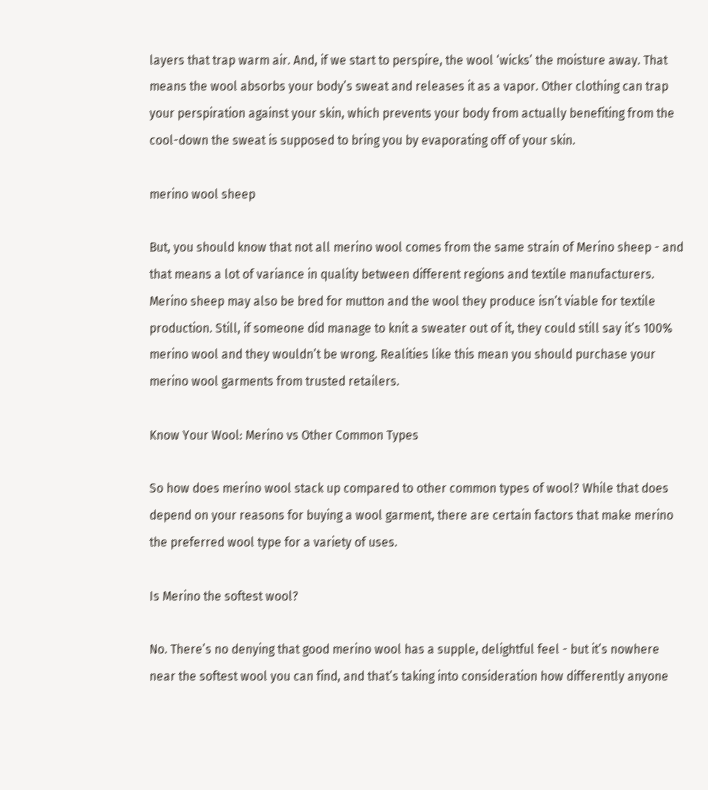layers that trap warm air. And, if we start to perspire, the wool ‘wicks’ the moisture away. That means the wool absorbs your body’s sweat and releases it as a vapor. Other clothing can trap your perspiration against your skin, which prevents your body from actually benefiting from the cool-down the sweat is supposed to bring you by evaporating off of your skin.

merino wool sheep

But, you should know that not all merino wool comes from the same strain of Merino sheep - and that means a lot of variance in quality between different regions and textile manufacturers. Merino sheep may also be bred for mutton and the wool they produce isn’t viable for textile production. Still, if someone did manage to knit a sweater out of it, they could still say it’s 100% merino wool and they wouldn’t be wrong. Realities like this mean you should purchase your merino wool garments from trusted retailers.

Know Your Wool: Merino vs Other Common Types

So how does merino wool stack up compared to other common types of wool? While that does depend on your reasons for buying a wool garment, there are certain factors that make merino the preferred wool type for a variety of uses.

Is Merino the softest wool?

No. There’s no denying that good merino wool has a supple, delightful feel - but it’s nowhere near the softest wool you can find, and that’s taking into consideration how differently anyone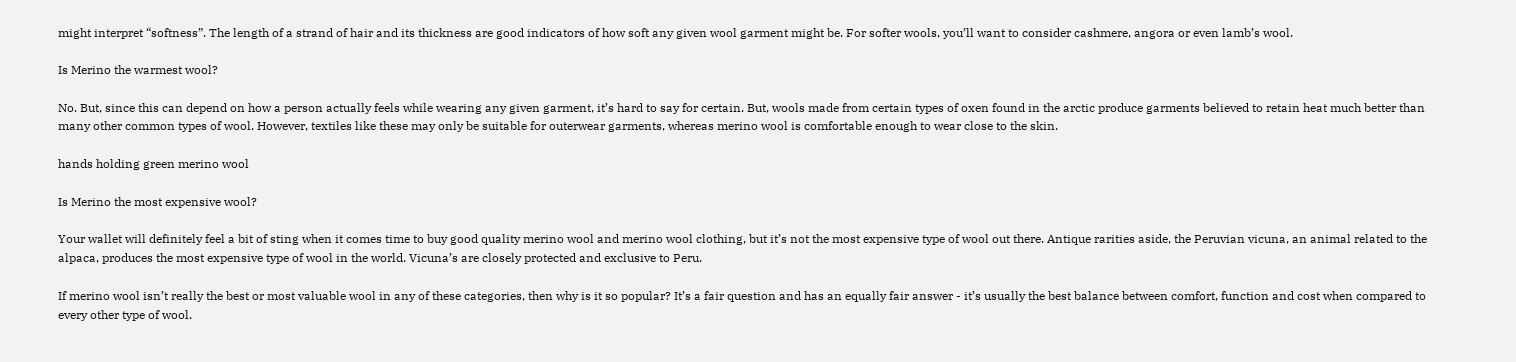might interpret “softness”. The length of a strand of hair and its thickness are good indicators of how soft any given wool garment might be. For softer wools, you’ll want to consider cashmere, angora or even lamb’s wool.

Is Merino the warmest wool?

No. But, since this can depend on how a person actually feels while wearing any given garment, it’s hard to say for certain. But, wools made from certain types of oxen found in the arctic produce garments believed to retain heat much better than many other common types of wool. However, textiles like these may only be suitable for outerwear garments, whereas merino wool is comfortable enough to wear close to the skin.

hands holding green merino wool

Is Merino the most expensive wool?

Your wallet will definitely feel a bit of sting when it comes time to buy good quality merino wool and merino wool clothing, but it’s not the most expensive type of wool out there. Antique rarities aside, the Peruvian vicuna, an animal related to the alpaca, produces the most expensive type of wool in the world. Vicuna’s are closely protected and exclusive to Peru.

If merino wool isn’t really the best or most valuable wool in any of these categories, then why is it so popular? It’s a fair question and has an equally fair answer - it’s usually the best balance between comfort, function and cost when compared to every other type of wool.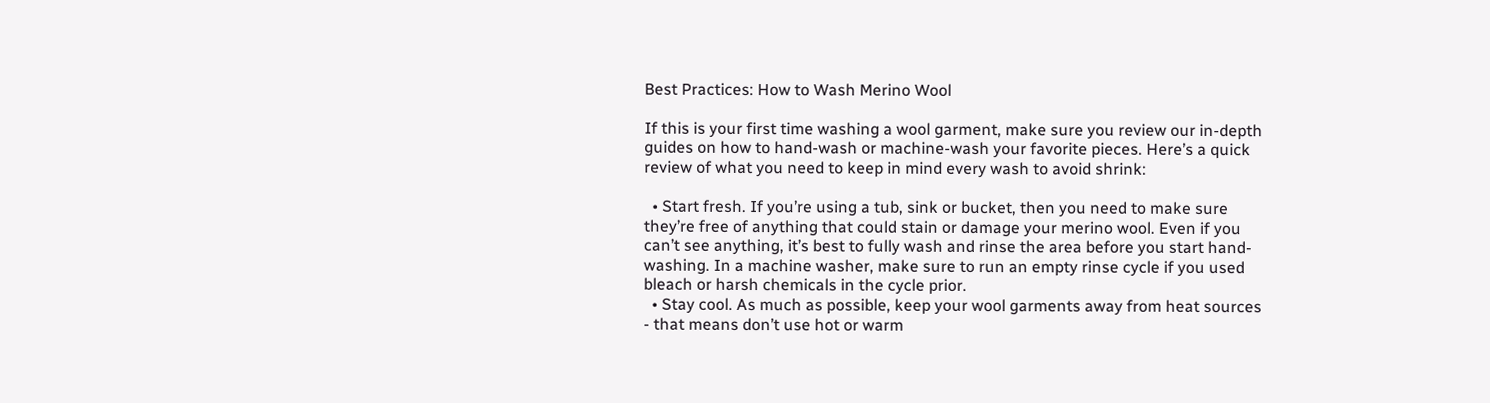Best Practices: How to Wash Merino Wool

If this is your first time washing a wool garment, make sure you review our in-depth guides on how to hand-wash or machine-wash your favorite pieces. Here’s a quick review of what you need to keep in mind every wash to avoid shrink:

  • Start fresh. If you’re using a tub, sink or bucket, then you need to make sure they’re free of anything that could stain or damage your merino wool. Even if you can’t see anything, it’s best to fully wash and rinse the area before you start hand-washing. In a machine washer, make sure to run an empty rinse cycle if you used bleach or harsh chemicals in the cycle prior.
  • Stay cool. As much as possible, keep your wool garments away from heat sources - that means don’t use hot or warm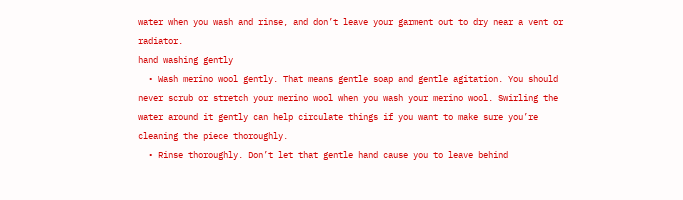water when you wash and rinse, and don’t leave your garment out to dry near a vent or radiator.
hand washing gently
  • Wash merino wool gently. That means gentle soap and gentle agitation. You should never scrub or stretch your merino wool when you wash your merino wool. Swirling the water around it gently can help circulate things if you want to make sure you’re cleaning the piece thoroughly.
  • Rinse thoroughly. Don’t let that gentle hand cause you to leave behind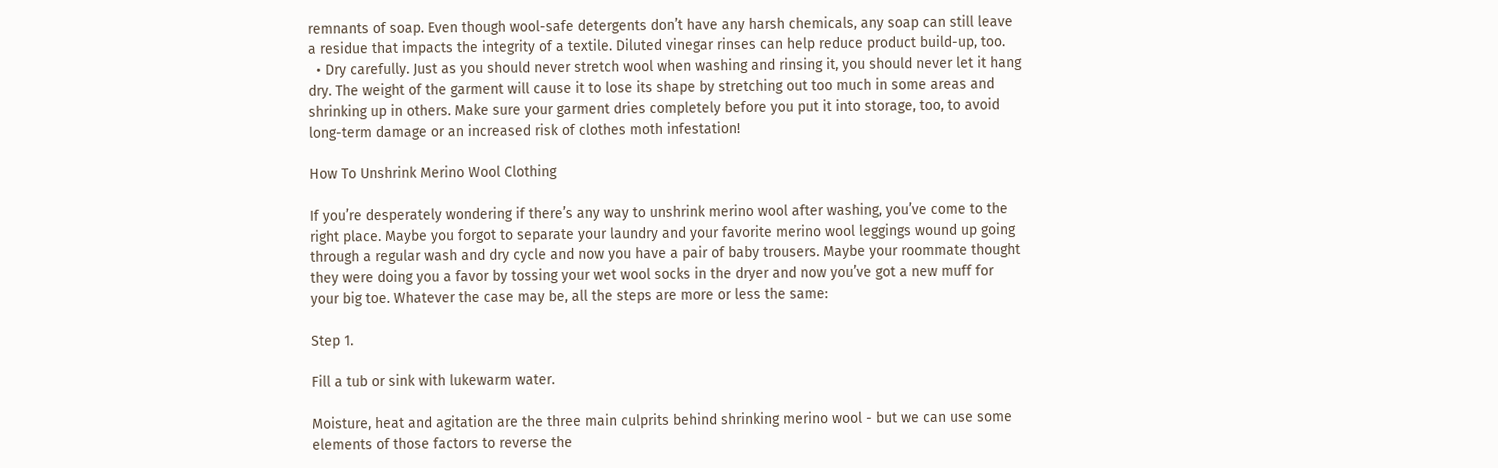remnants of soap. Even though wool-safe detergents don’t have any harsh chemicals, any soap can still leave a residue that impacts the integrity of a textile. Diluted vinegar rinses can help reduce product build-up, too.
  • Dry carefully. Just as you should never stretch wool when washing and rinsing it, you should never let it hang dry. The weight of the garment will cause it to lose its shape by stretching out too much in some areas and shrinking up in others. Make sure your garment dries completely before you put it into storage, too, to avoid long-term damage or an increased risk of clothes moth infestation!

How To Unshrink Merino Wool Clothing

If you’re desperately wondering if there’s any way to unshrink merino wool after washing, you’ve come to the right place. Maybe you forgot to separate your laundry and your favorite merino wool leggings wound up going through a regular wash and dry cycle and now you have a pair of baby trousers. Maybe your roommate thought they were doing you a favor by tossing your wet wool socks in the dryer and now you’ve got a new muff for your big toe. Whatever the case may be, all the steps are more or less the same:

Step 1.

Fill a tub or sink with lukewarm water.

Moisture, heat and agitation are the three main culprits behind shrinking merino wool - but we can use some elements of those factors to reverse the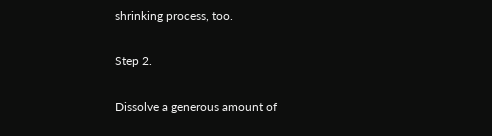shrinking process, too.

Step 2.

Dissolve a generous amount of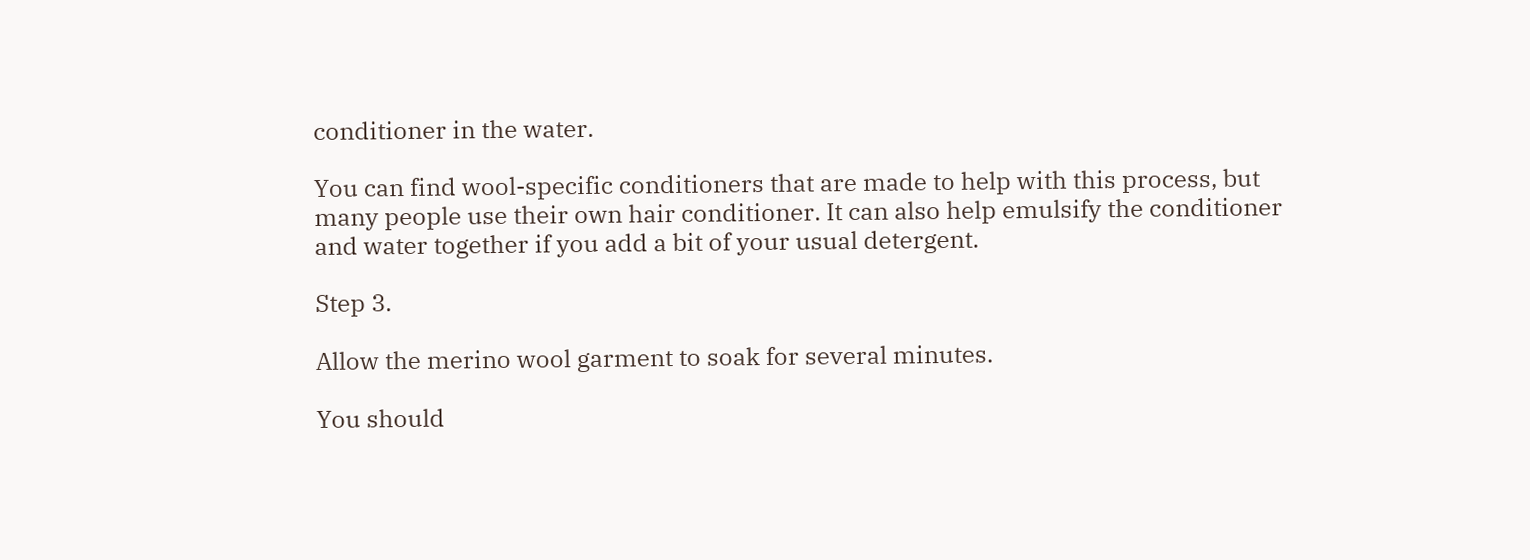conditioner in the water.

You can find wool-specific conditioners that are made to help with this process, but many people use their own hair conditioner. It can also help emulsify the conditioner and water together if you add a bit of your usual detergent.

Step 3.

Allow the merino wool garment to soak for several minutes.

You should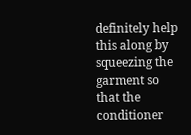definitely help this along by squeezing the garment so that the conditioner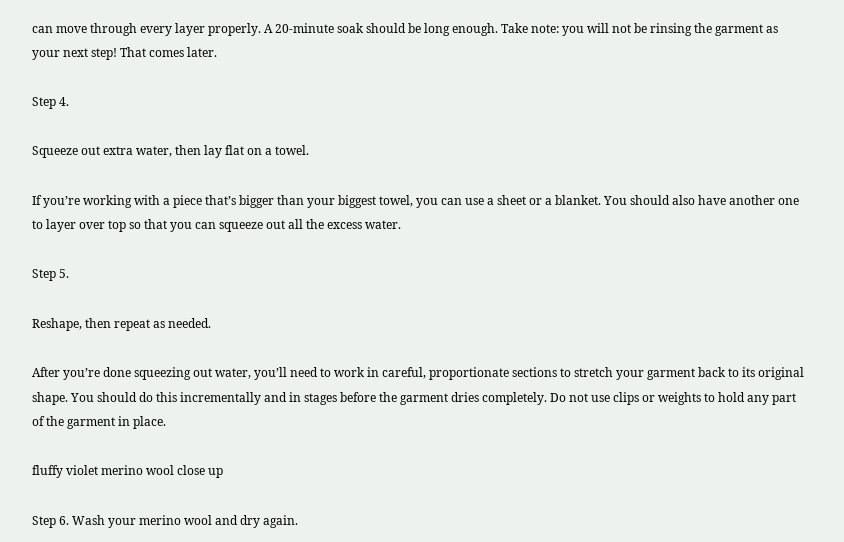can move through every layer properly. A 20-minute soak should be long enough. Take note: you will not be rinsing the garment as your next step! That comes later.

Step 4.

Squeeze out extra water, then lay flat on a towel.

If you’re working with a piece that’s bigger than your biggest towel, you can use a sheet or a blanket. You should also have another one to layer over top so that you can squeeze out all the excess water.

Step 5.

Reshape, then repeat as needed.

After you’re done squeezing out water, you’ll need to work in careful, proportionate sections to stretch your garment back to its original shape. You should do this incrementally and in stages before the garment dries completely. Do not use clips or weights to hold any part of the garment in place.

fluffy violet merino wool close up

Step 6. Wash your merino wool and dry again.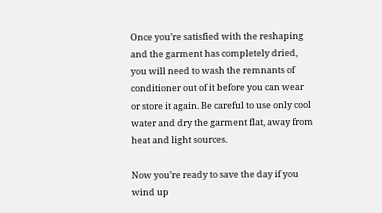Once you’re satisfied with the reshaping and the garment has completely dried, you will need to wash the remnants of conditioner out of it before you can wear or store it again. Be careful to use only cool water and dry the garment flat, away from heat and light sources.

Now you’re ready to save the day if you wind up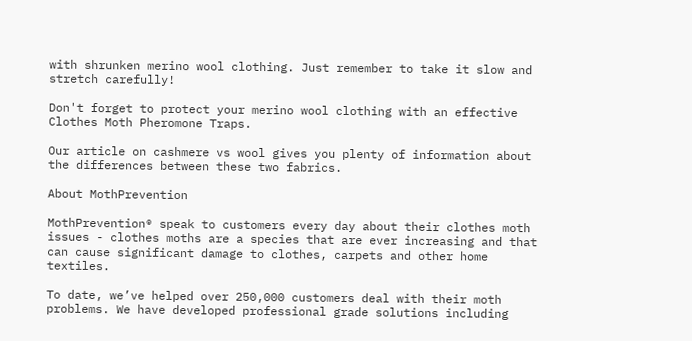with shrunken merino wool clothing. Just remember to take it slow and stretch carefully!

Don't forget to protect your merino wool clothing with an effective Clothes Moth Pheromone Traps.

Our article on cashmere vs wool gives you plenty of information about the differences between these two fabrics.

About MothPrevention

MothPrevention® speak to customers every day about their clothes moth issues - clothes moths are a species that are ever increasing and that can cause significant damage to clothes, carpets and other home textiles.

To date, we’ve helped over 250,000 customers deal with their moth problems. We have developed professional grade solutions including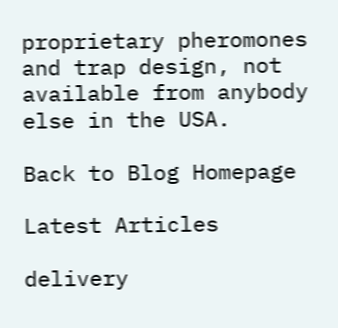proprietary pheromones and trap design, not available from anybody else in the USA.

Back to Blog Homepage

Latest Articles

delivery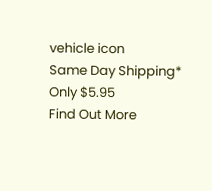vehicle icon
Same Day Shipping*
Only $5.95
Find Out More